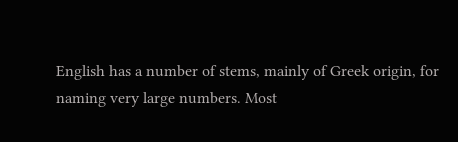English has a number of stems, mainly of Greek origin, for naming very large numbers. Most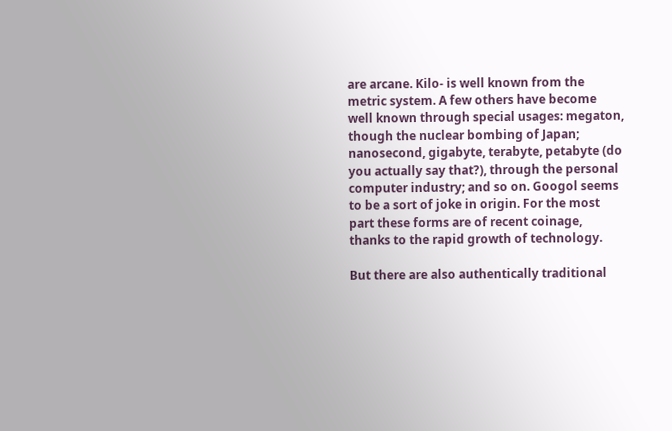are arcane. Kilo- is well known from the metric system. A few others have become well known through special usages: megaton, though the nuclear bombing of Japan; nanosecond, gigabyte, terabyte, petabyte (do you actually say that?), through the personal computer industry; and so on. Googol seems to be a sort of joke in origin. For the most part these forms are of recent coinage, thanks to the rapid growth of technology.

But there are also authentically traditional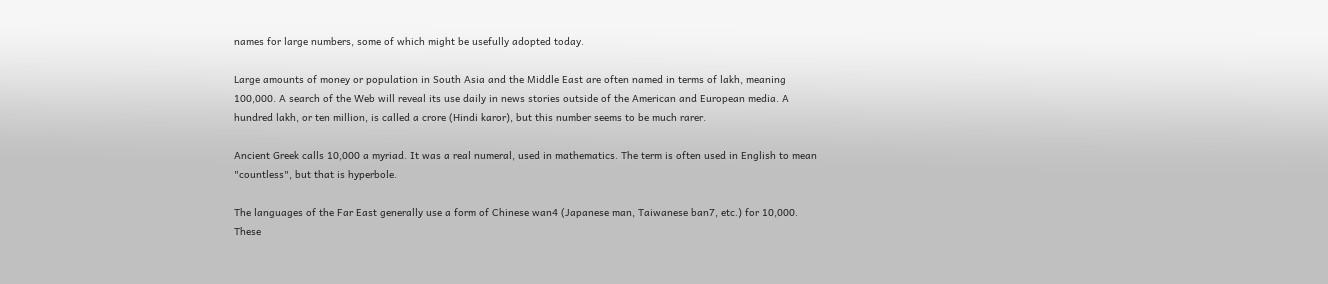names for large numbers, some of which might be usefully adopted today.

Large amounts of money or population in South Asia and the Middle East are often named in terms of lakh, meaning 100,000. A search of the Web will reveal its use daily in news stories outside of the American and European media. A hundred lakh, or ten million, is called a crore (Hindi karor), but this number seems to be much rarer.

Ancient Greek calls 10,000 a myriad. It was a real numeral, used in mathematics. The term is often used in English to mean "countless", but that is hyperbole.

The languages of the Far East generally use a form of Chinese wan4 (Japanese man, Taiwanese ban7, etc.) for 10,000. These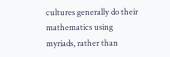cultures generally do their mathematics using myriads, rather than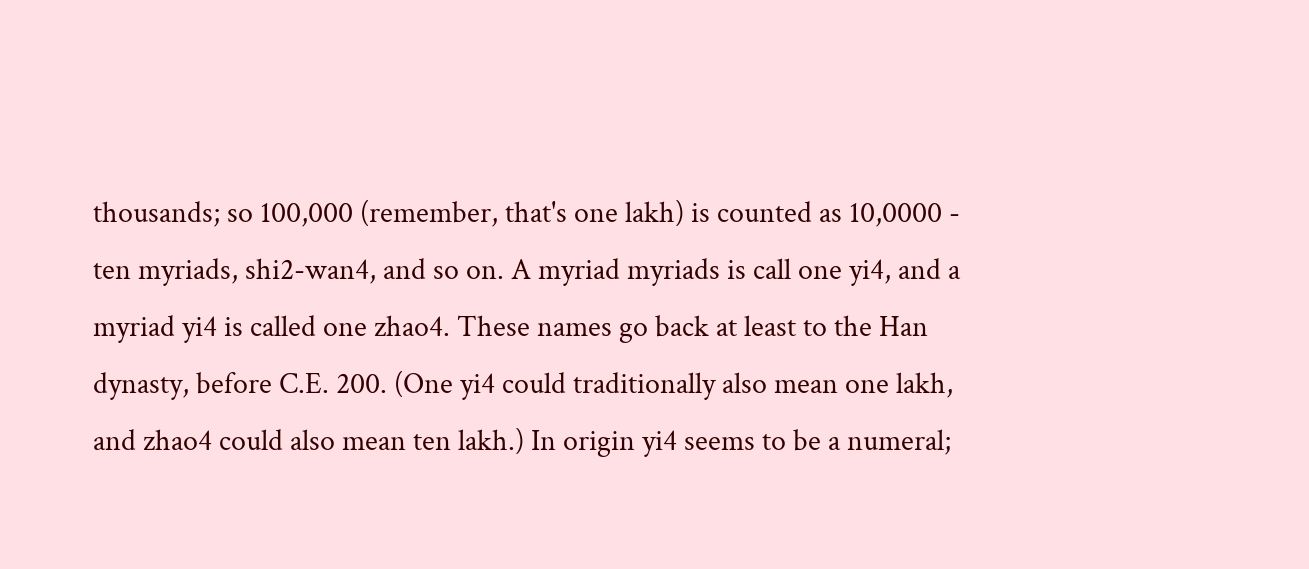thousands; so 100,000 (remember, that's one lakh) is counted as 10,0000 - ten myriads, shi2-wan4, and so on. A myriad myriads is call one yi4, and a myriad yi4 is called one zhao4. These names go back at least to the Han dynasty, before C.E. 200. (One yi4 could traditionally also mean one lakh, and zhao4 could also mean ten lakh.) In origin yi4 seems to be a numeral;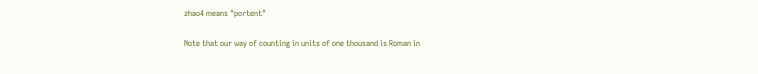zhao4 means "portent"

Note that our way of counting in units of one thousand is Roman in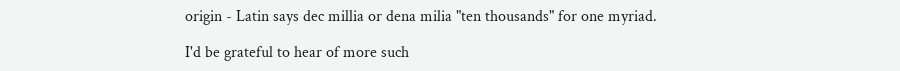origin - Latin says dec millia or dena milia "ten thousands" for one myriad.

I'd be grateful to hear of more such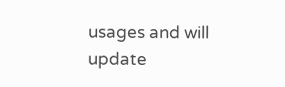usages and will update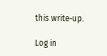this write-up.

Log in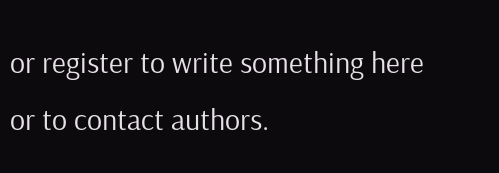or register to write something here or to contact authors.